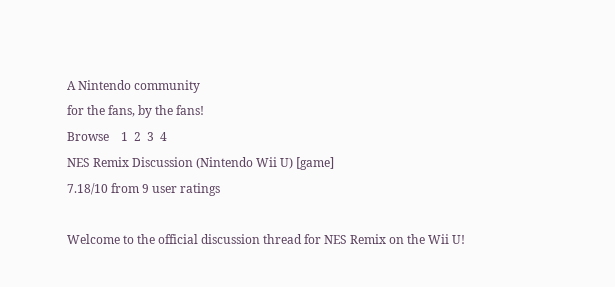A Nintendo community
for the fans, by the fans!
Browse    1  2  3  4
NES Remix Discussion (Nintendo Wii U) [game]
7.18/10 from 9 user ratings

Welcome to the official discussion thread for NES Remix on the Wii U!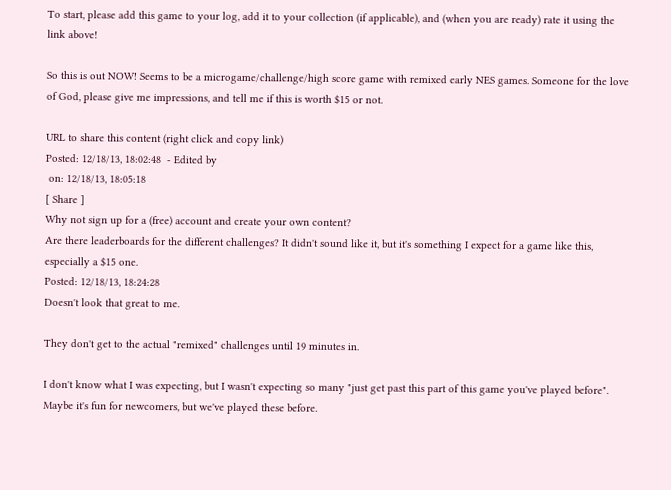To start, please add this game to your log, add it to your collection (if applicable), and (when you are ready) rate it using the link above!

So this is out NOW! Seems to be a microgame/challenge/high score game with remixed early NES games. Someone for the love of God, please give me impressions, and tell me if this is worth $15 or not.

URL to share this content (right click and copy link)
Posted: 12/18/13, 18:02:48  - Edited by
 on: 12/18/13, 18:05:18
[ Share ]
Why not sign up for a (free) account and create your own content?
Are there leaderboards for the different challenges? It didn't sound like it, but it's something I expect for a game like this, especially a $15 one.
Posted: 12/18/13, 18:24:28
Doesn't look that great to me.

They don't get to the actual "remixed" challenges until 19 minutes in.

I don't know what I was expecting, but I wasn't expecting so many "just get past this part of this game you've played before". Maybe it's fun for newcomers, but we've played these before.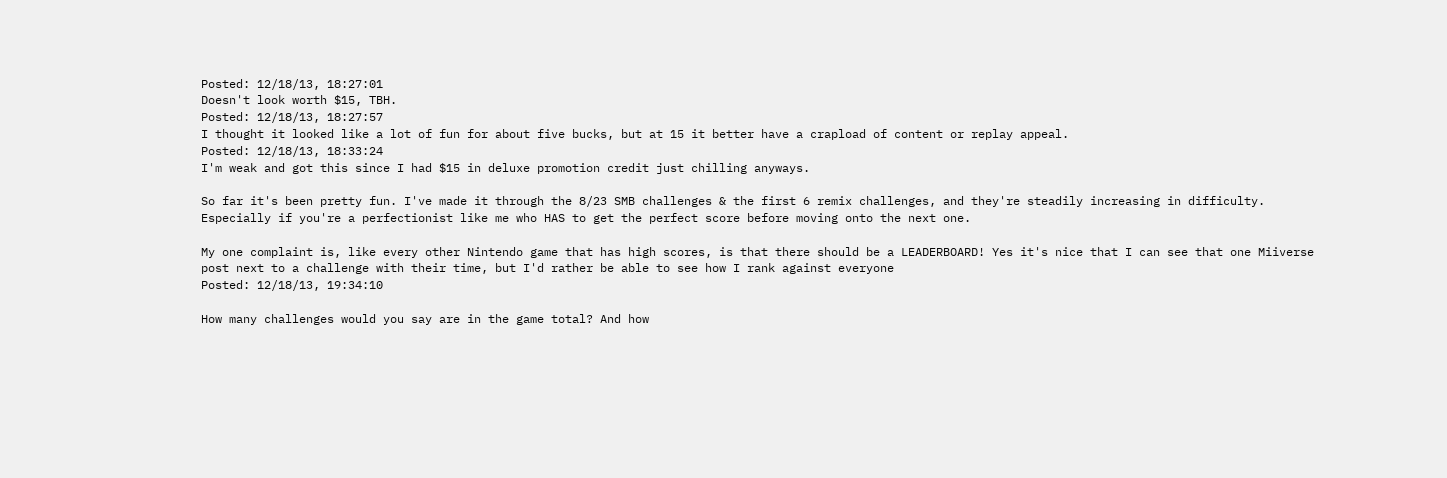Posted: 12/18/13, 18:27:01
Doesn't look worth $15, TBH.
Posted: 12/18/13, 18:27:57
I thought it looked like a lot of fun for about five bucks, but at 15 it better have a crapload of content or replay appeal.
Posted: 12/18/13, 18:33:24
I'm weak and got this since I had $15 in deluxe promotion credit just chilling anyways.

So far it's been pretty fun. I've made it through the 8/23 SMB challenges & the first 6 remix challenges, and they're steadily increasing in difficulty. Especially if you're a perfectionist like me who HAS to get the perfect score before moving onto the next one.

My one complaint is, like every other Nintendo game that has high scores, is that there should be a LEADERBOARD! Yes it's nice that I can see that one Miiverse post next to a challenge with their time, but I'd rather be able to see how I rank against everyone
Posted: 12/18/13, 19:34:10

How many challenges would you say are in the game total? And how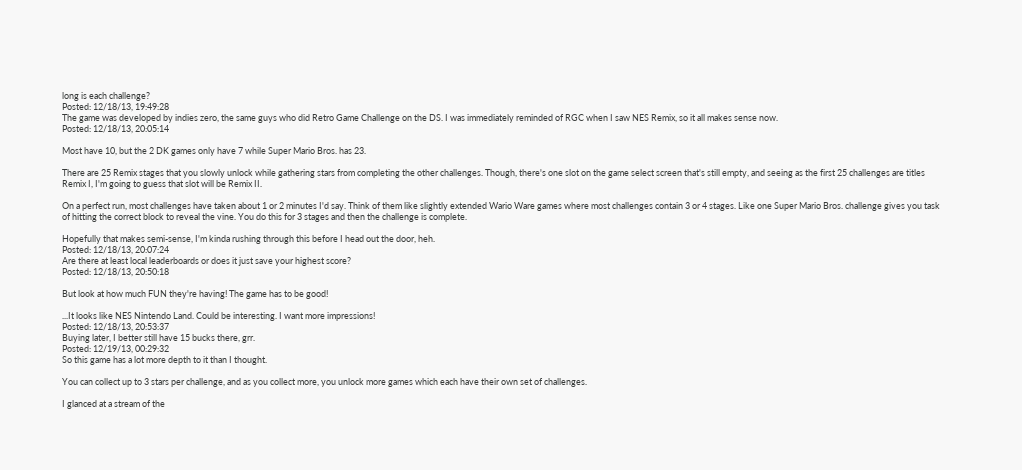long is each challenge?
Posted: 12/18/13, 19:49:28
The game was developed by indies zero, the same guys who did Retro Game Challenge on the DS. I was immediately reminded of RGC when I saw NES Remix, so it all makes sense now.
Posted: 12/18/13, 20:05:14

Most have 10, but the 2 DK games only have 7 while Super Mario Bros. has 23.

There are 25 Remix stages that you slowly unlock while gathering stars from completing the other challenges. Though, there's one slot on the game select screen that's still empty, and seeing as the first 25 challenges are titles Remix I, I'm going to guess that slot will be Remix II.

On a perfect run, most challenges have taken about 1 or 2 minutes I'd say. Think of them like slightly extended Wario Ware games where most challenges contain 3 or 4 stages. Like one Super Mario Bros. challenge gives you task of hitting the correct block to reveal the vine. You do this for 3 stages and then the challenge is complete.

Hopefully that makes semi-sense, I'm kinda rushing through this before I head out the door, heh.
Posted: 12/18/13, 20:07:24
Are there at least local leaderboards or does it just save your highest score?
Posted: 12/18/13, 20:50:18

But look at how much FUN they're having! The game has to be good!

...It looks like NES Nintendo Land. Could be interesting. I want more impressions!
Posted: 12/18/13, 20:53:37
Buying later, I better still have 15 bucks there, grr.
Posted: 12/19/13, 00:29:32
So this game has a lot more depth to it than I thought.

You can collect up to 3 stars per challenge, and as you collect more, you unlock more games which each have their own set of challenges.

I glanced at a stream of the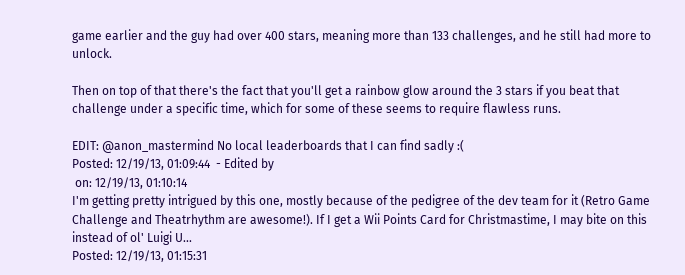game earlier and the guy had over 400 stars, meaning more than 133 challenges, and he still had more to unlock.

Then on top of that there's the fact that you'll get a rainbow glow around the 3 stars if you beat that challenge under a specific time, which for some of these seems to require flawless runs.

EDIT: @anon_mastermind No local leaderboards that I can find sadly :(
Posted: 12/19/13, 01:09:44  - Edited by
 on: 12/19/13, 01:10:14
I'm getting pretty intrigued by this one, mostly because of the pedigree of the dev team for it (Retro Game Challenge and Theatrhythm are awesome!). If I get a Wii Points Card for Christmastime, I may bite on this instead of ol' Luigi U...
Posted: 12/19/13, 01:15:31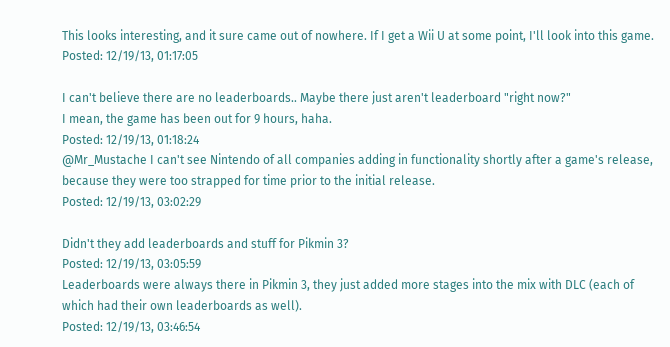This looks interesting, and it sure came out of nowhere. If I get a Wii U at some point, I'll look into this game.
Posted: 12/19/13, 01:17:05

I can't believe there are no leaderboards.. Maybe there just aren't leaderboard "right now?"
I mean, the game has been out for 9 hours, haha.
Posted: 12/19/13, 01:18:24
@Mr_Mustache I can't see Nintendo of all companies adding in functionality shortly after a game's release, because they were too strapped for time prior to the initial release.
Posted: 12/19/13, 03:02:29

Didn't they add leaderboards and stuff for Pikmin 3?
Posted: 12/19/13, 03:05:59
Leaderboards were always there in Pikmin 3, they just added more stages into the mix with DLC (each of which had their own leaderboards as well).
Posted: 12/19/13, 03:46:54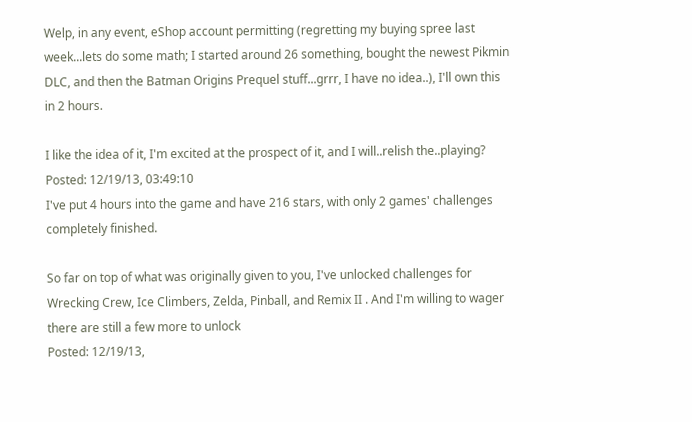Welp, in any event, eShop account permitting (regretting my buying spree last week...lets do some math; I started around 26 something, bought the newest Pikmin DLC, and then the Batman Origins Prequel stuff...grrr, I have no idea..), I'll own this in 2 hours.

I like the idea of it, I'm excited at the prospect of it, and I will..relish the..playing?
Posted: 12/19/13, 03:49:10
I've put 4 hours into the game and have 216 stars, with only 2 games' challenges completely finished.

So far on top of what was originally given to you, I've unlocked challenges for Wrecking Crew, Ice Climbers, Zelda, Pinball, and Remix II . And I'm willing to wager there are still a few more to unlock
Posted: 12/19/13,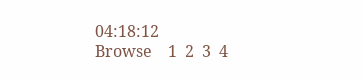04:18:12
Browse    1  2  3  4